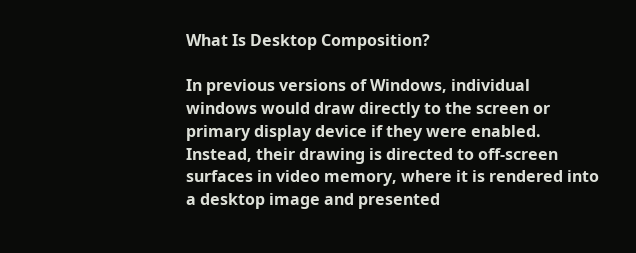What Is Desktop Composition?

In previous versions of Windows, individual windows would draw directly to the screen or primary display device if they were enabled. Instead, their drawing is directed to off-screen surfaces in video memory, where it is rendered into a desktop image and presented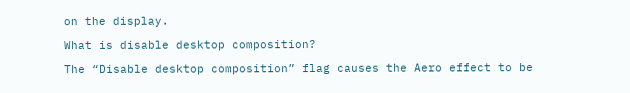on the display.

What is disable desktop composition?

The “Disable desktop composition” flag causes the Aero effect to be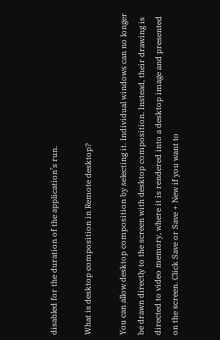disabled for the duration of the application’s run.

What is desktop composition in Remote desktop?

You can allow desktop composition by selecting it. Individual windows can no longer be drawn directly to the screen with desktop composition. Instead, their drawing is directed to video memory, where it is rendered into a desktop image and presented on the screen. Click Save or Save + New if you want to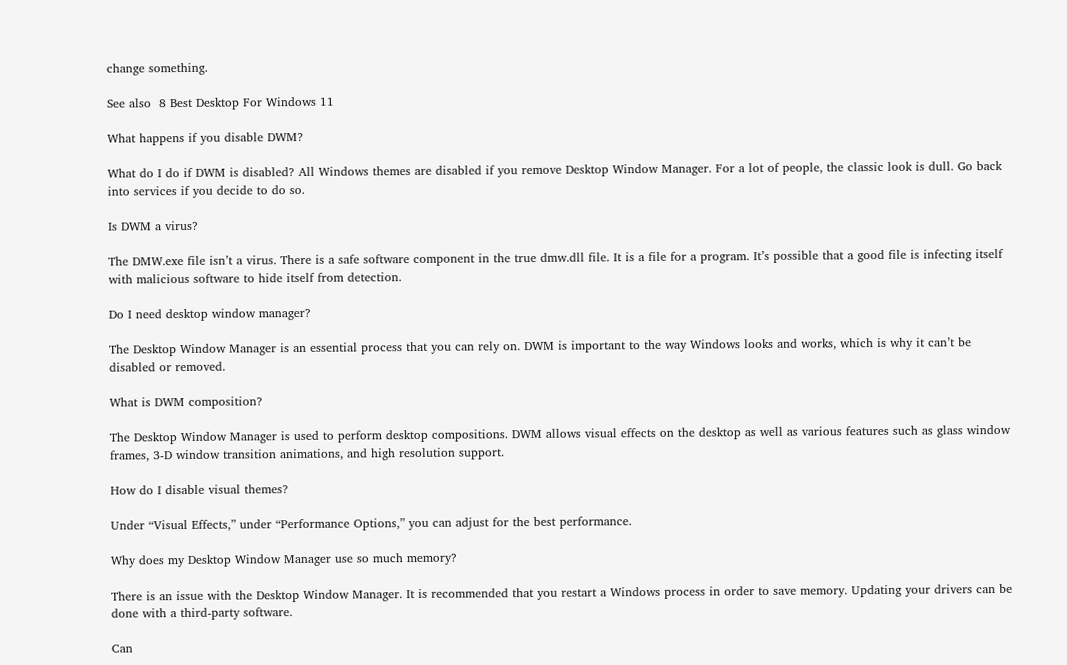change something.

See also  8 Best Desktop For Windows 11

What happens if you disable DWM?

What do I do if DWM is disabled? All Windows themes are disabled if you remove Desktop Window Manager. For a lot of people, the classic look is dull. Go back into services if you decide to do so.

Is DWM a virus?

The DMW.exe file isn’t a virus. There is a safe software component in the true dmw.dll file. It is a file for a program. It’s possible that a good file is infecting itself with malicious software to hide itself from detection.

Do I need desktop window manager?

The Desktop Window Manager is an essential process that you can rely on. DWM is important to the way Windows looks and works, which is why it can’t be disabled or removed.

What is DWM composition?

The Desktop Window Manager is used to perform desktop compositions. DWM allows visual effects on the desktop as well as various features such as glass window frames, 3-D window transition animations, and high resolution support.

How do I disable visual themes?

Under “Visual Effects,” under “Performance Options,” you can adjust for the best performance.

Why does my Desktop Window Manager use so much memory?

There is an issue with the Desktop Window Manager. It is recommended that you restart a Windows process in order to save memory. Updating your drivers can be done with a third-party software.

Can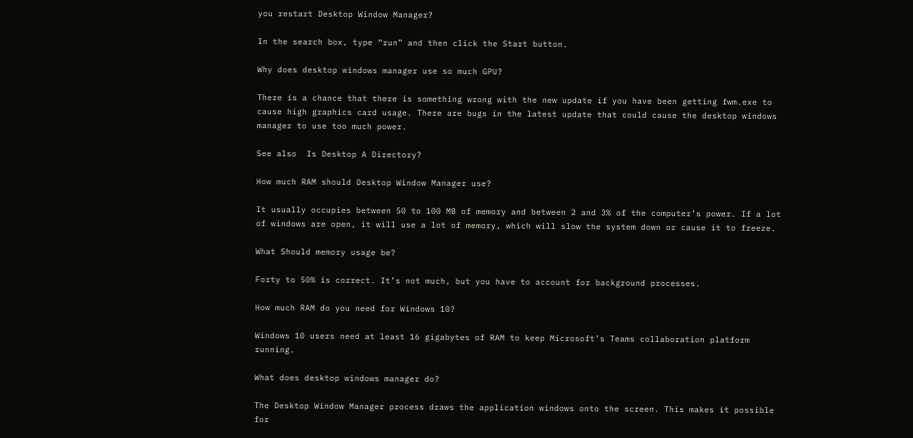you restart Desktop Window Manager?

In the search box, type “run” and then click the Start button.

Why does desktop windows manager use so much GPU?

There is a chance that there is something wrong with the new update if you have been getting fwm.exe to cause high graphics card usage. There are bugs in the latest update that could cause the desktop windows manager to use too much power.

See also  Is Desktop A Directory?

How much RAM should Desktop Window Manager use?

It usually occupies between 50 to 100 MB of memory and between 2 and 3% of the computer’s power. If a lot of windows are open, it will use a lot of memory, which will slow the system down or cause it to freeze.

What Should memory usage be?

Forty to 50% is correct. It’s not much, but you have to account for background processes.

How much RAM do you need for Windows 10?

Windows 10 users need at least 16 gigabytes of RAM to keep Microsoft’s Teams collaboration platform running.

What does desktop windows manager do?

The Desktop Window Manager process draws the application windows onto the screen. This makes it possible for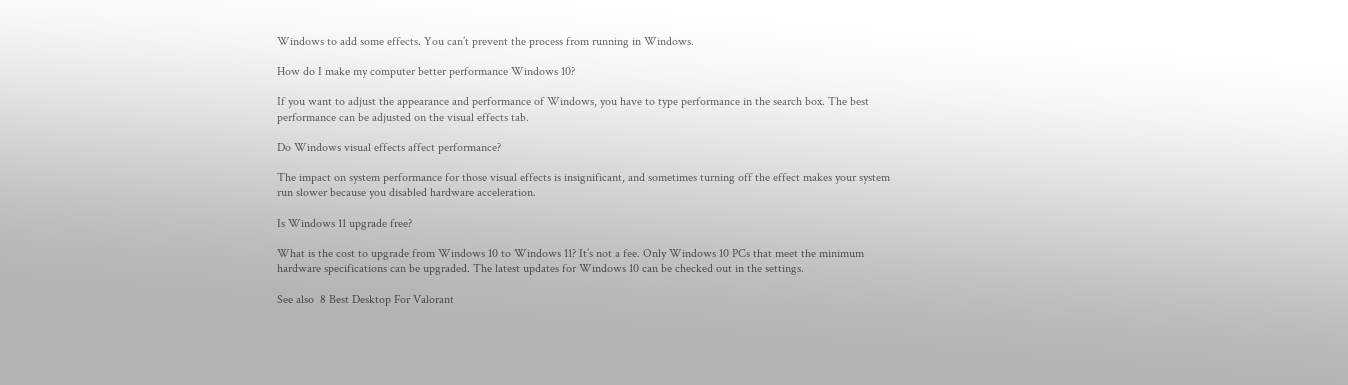Windows to add some effects. You can’t prevent the process from running in Windows.

How do I make my computer better performance Windows 10?

If you want to adjust the appearance and performance of Windows, you have to type performance in the search box. The best performance can be adjusted on the visual effects tab.

Do Windows visual effects affect performance?

The impact on system performance for those visual effects is insignificant, and sometimes turning off the effect makes your system run slower because you disabled hardware acceleration.

Is Windows 11 upgrade free?

What is the cost to upgrade from Windows 10 to Windows 11? It’s not a fee. Only Windows 10 PCs that meet the minimum hardware specifications can be upgraded. The latest updates for Windows 10 can be checked out in the settings.

See also  8 Best Desktop For Valorant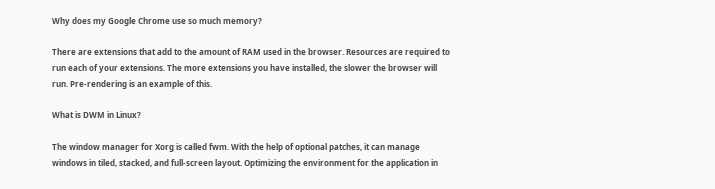Why does my Google Chrome use so much memory?

There are extensions that add to the amount of RAM used in the browser. Resources are required to run each of your extensions. The more extensions you have installed, the slower the browser will run. Pre-rendering is an example of this.

What is DWM in Linux?

The window manager for Xorg is called fwm. With the help of optional patches, it can manage windows in tiled, stacked, and full-screen layout. Optimizing the environment for the application in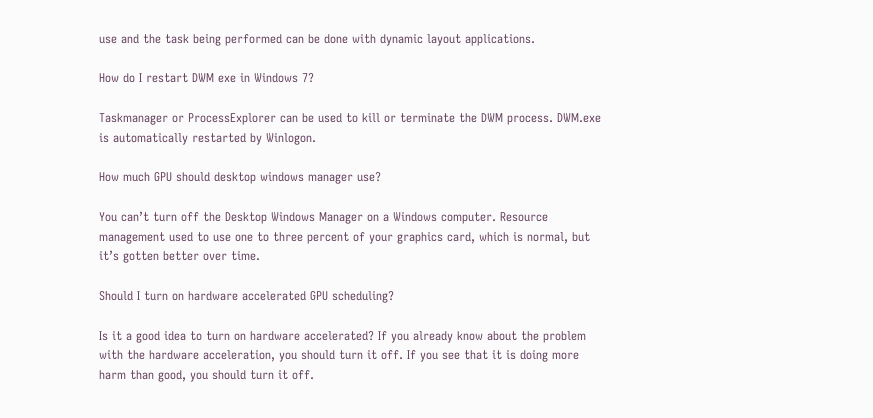use and the task being performed can be done with dynamic layout applications.

How do I restart DWM exe in Windows 7?

Taskmanager or ProcessExplorer can be used to kill or terminate the DWM process. DWM.exe is automatically restarted by Winlogon.

How much GPU should desktop windows manager use?

You can’t turn off the Desktop Windows Manager on a Windows computer. Resource management used to use one to three percent of your graphics card, which is normal, but it’s gotten better over time.

Should I turn on hardware accelerated GPU scheduling?

Is it a good idea to turn on hardware accelerated? If you already know about the problem with the hardware acceleration, you should turn it off. If you see that it is doing more harm than good, you should turn it off.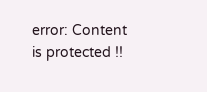error: Content is protected !!